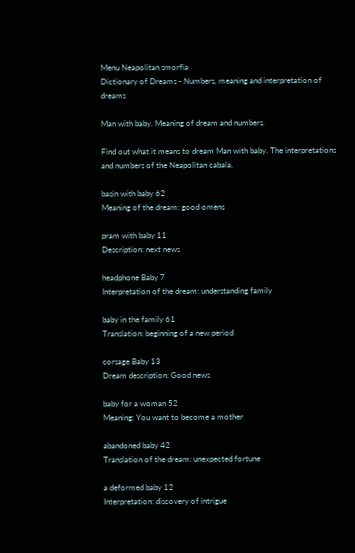Menu Neapolitan smorfia
Dictionary of Dreams - Numbers, meaning and interpretation of dreams

Man with baby. Meaning of dream and numbers.

Find out what it means to dream Man with baby. The interpretations and numbers of the Neapolitan cabala.

basin with baby 62
Meaning of the dream: good omens

pram with baby 11
Description: next news

headphone Baby 7
Interpretation of the dream: understanding family

baby in the family 61
Translation: beginning of a new period

corsage Baby 13
Dream description: Good news

baby for a woman 52
Meaning: You want to become a mother

abandoned baby 42
Translation of the dream: unexpected fortune

a deformed baby 12
Interpretation: discovery of intrigue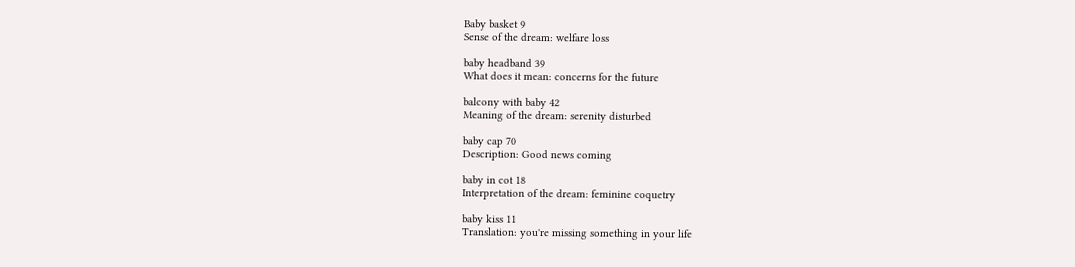Baby basket 9
Sense of the dream: welfare loss

baby headband 39
What does it mean: concerns for the future

balcony with baby 42
Meaning of the dream: serenity disturbed

baby cap 70
Description: Good news coming

baby in cot 18
Interpretation of the dream: feminine coquetry

baby kiss 11
Translation: you're missing something in your life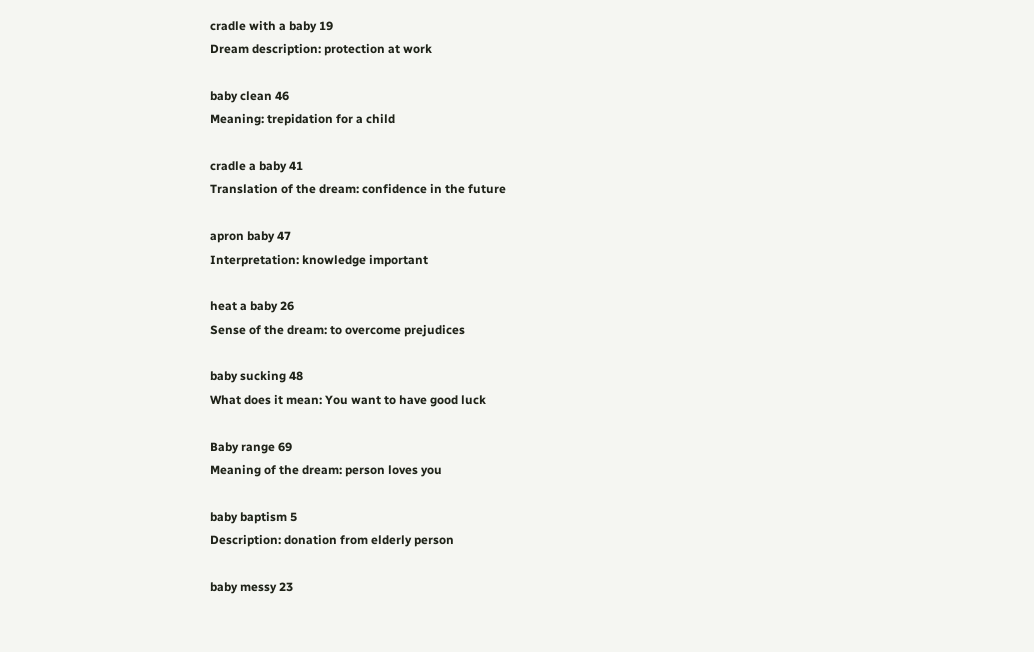cradle with a baby 19
Dream description: protection at work

baby clean 46
Meaning: trepidation for a child

cradle a baby 41
Translation of the dream: confidence in the future

apron baby 47
Interpretation: knowledge important

heat a baby 26
Sense of the dream: to overcome prejudices

baby sucking 48
What does it mean: You want to have good luck

Baby range 69
Meaning of the dream: person loves you

baby baptism 5
Description: donation from elderly person

baby messy 23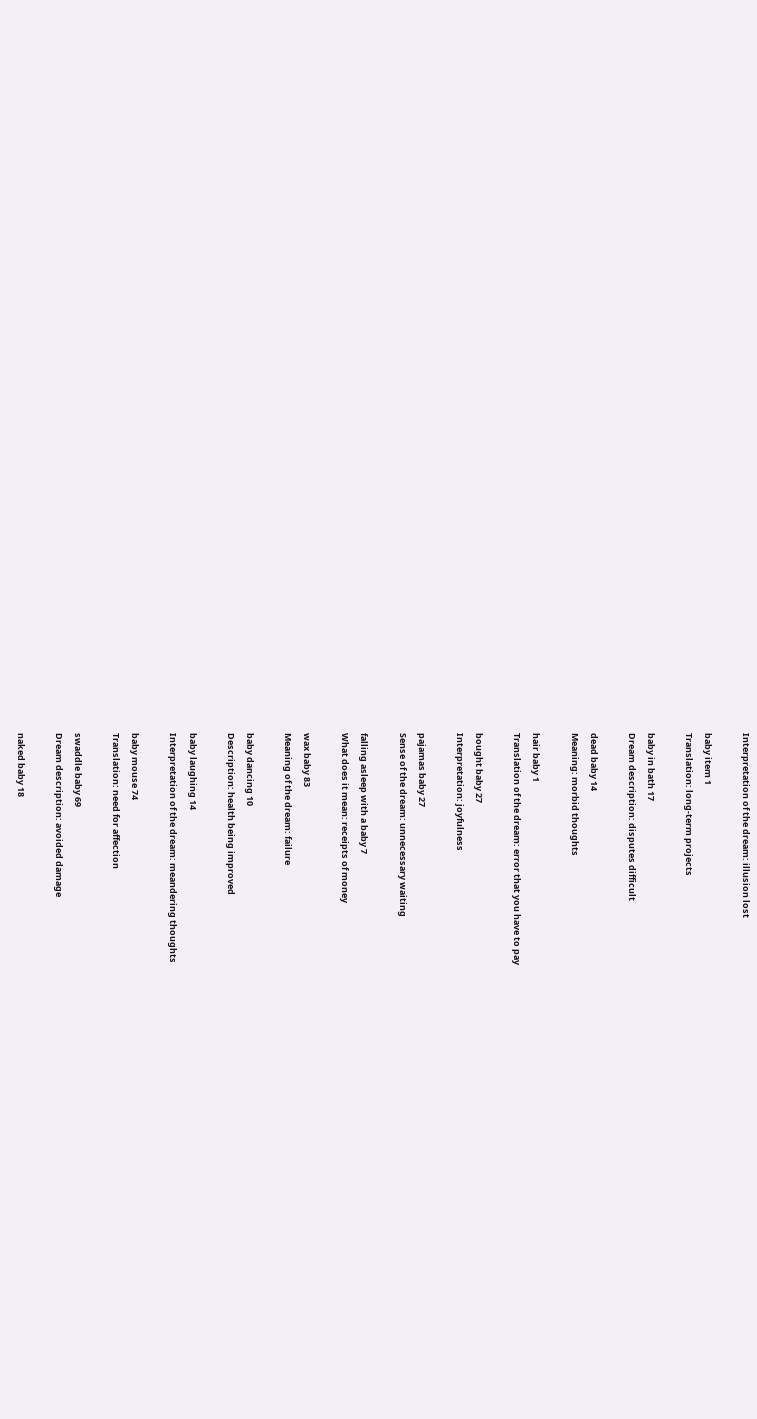Interpretation of the dream: illusion lost

baby item 1
Translation: long-term projects

baby in bath 17
Dream description: disputes difficult

dead baby 14
Meaning: morbid thoughts

hair baby 1
Translation of the dream: error that you have to pay

bought baby 27
Interpretation: joyfulness

pajamas baby 27
Sense of the dream: unnecessary waiting

falling asleep with a baby 7
What does it mean: receipts of money

wax baby 83
Meaning of the dream: failure

baby dancing 10
Description: health being improved

baby laughing 14
Interpretation of the dream: meandering thoughts

baby mouse 74
Translation: need for affection

swaddle baby 69
Dream description: avoided damage

naked baby 18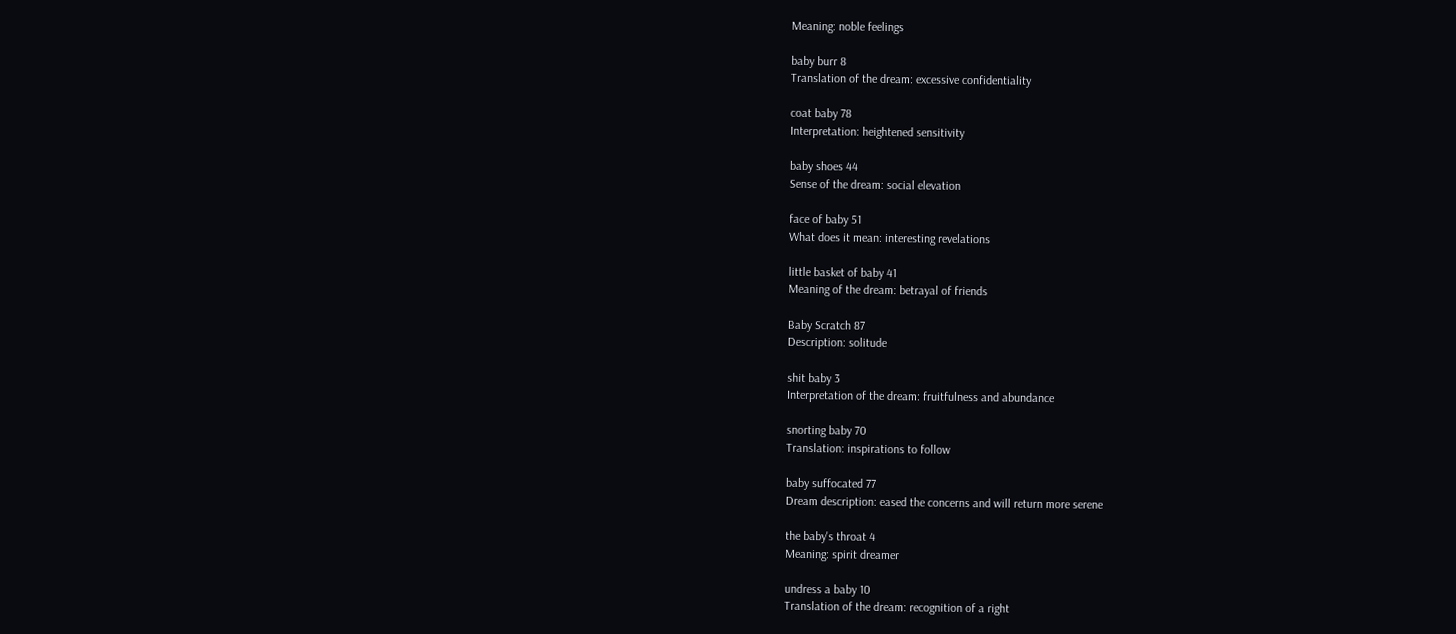Meaning: noble feelings

baby burr 8
Translation of the dream: excessive confidentiality

coat baby 78
Interpretation: heightened sensitivity

baby shoes 44
Sense of the dream: social elevation

face of baby 51
What does it mean: interesting revelations

little basket of baby 41
Meaning of the dream: betrayal of friends

Baby Scratch 87
Description: solitude

shit baby 3
Interpretation of the dream: fruitfulness and abundance

snorting baby 70
Translation: inspirations to follow

baby suffocated 77
Dream description: eased the concerns and will return more serene

the baby's throat 4
Meaning: spirit dreamer

undress a baby 10
Translation of the dream: recognition of a right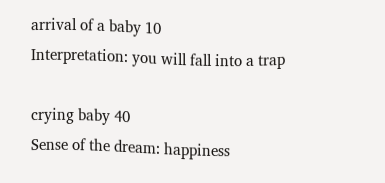arrival of a baby 10
Interpretation: you will fall into a trap

crying baby 40
Sense of the dream: happiness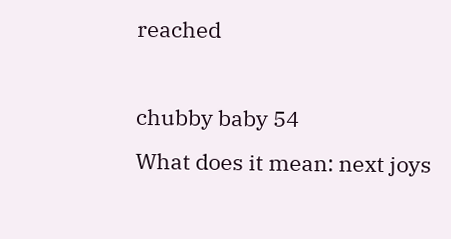reached

chubby baby 54
What does it mean: next joys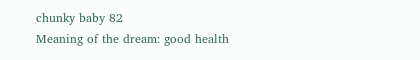chunky baby 82
Meaning of the dream: good health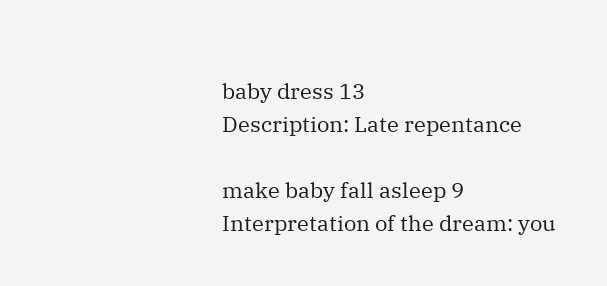baby dress 13
Description: Late repentance

make baby fall asleep 9
Interpretation of the dream: you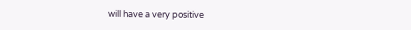will have a very positive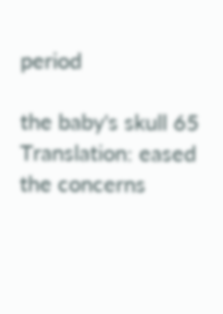period

the baby's skull 65
Translation: eased the concerns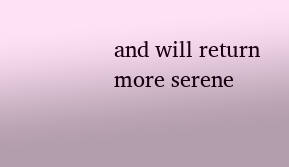and will return more serene